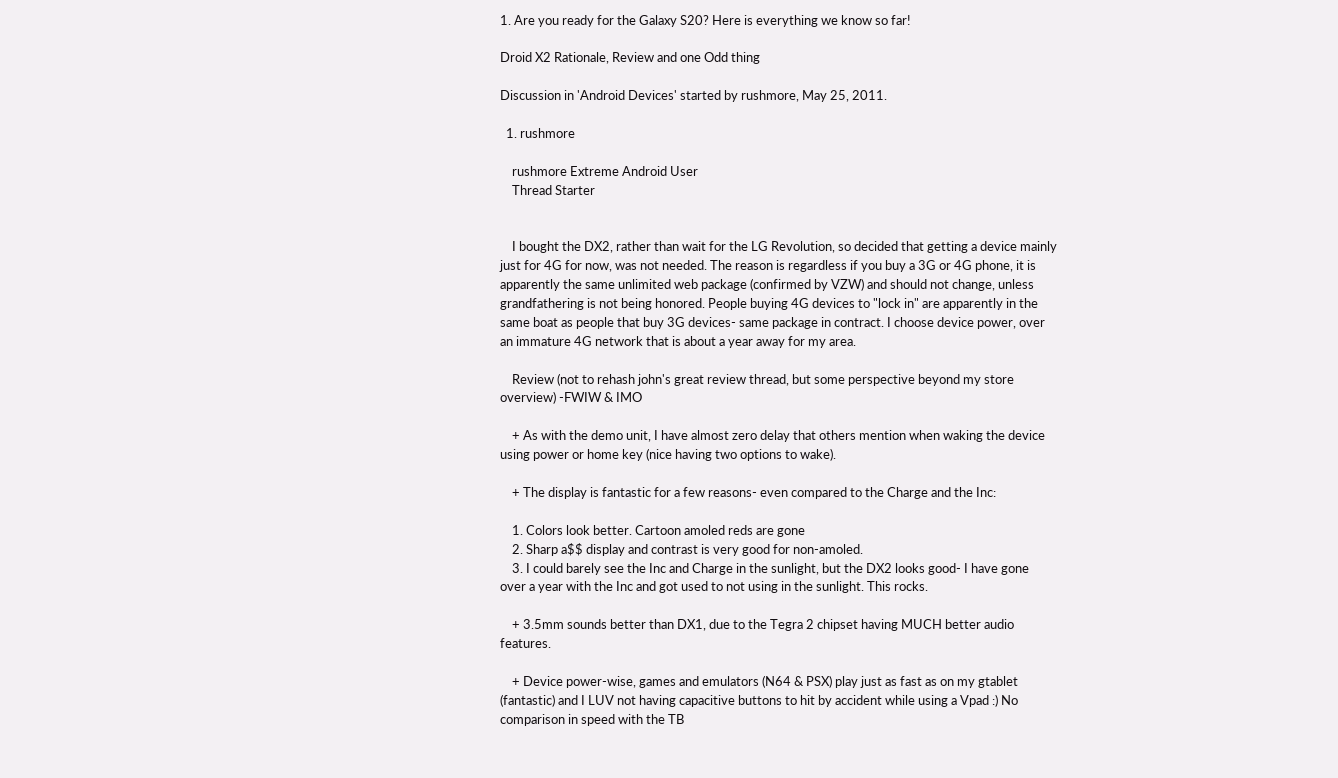1. Are you ready for the Galaxy S20? Here is everything we know so far!

Droid X2 Rationale, Review and one Odd thing

Discussion in 'Android Devices' started by rushmore, May 25, 2011.

  1. rushmore

    rushmore Extreme Android User
    Thread Starter


    I bought the DX2, rather than wait for the LG Revolution, so decided that getting a device mainly just for 4G for now, was not needed. The reason is regardless if you buy a 3G or 4G phone, it is apparently the same unlimited web package (confirmed by VZW) and should not change, unless grandfathering is not being honored. People buying 4G devices to "lock in" are apparently in the same boat as people that buy 3G devices- same package in contract. I choose device power, over an immature 4G network that is about a year away for my area.

    Review (not to rehash john's great review thread, but some perspective beyond my store overview) -FWIW & IMO

    + As with the demo unit, I have almost zero delay that others mention when waking the device using power or home key (nice having two options to wake).

    + The display is fantastic for a few reasons- even compared to the Charge and the Inc:

    1. Colors look better. Cartoon amoled reds are gone
    2. Sharp a$$ display and contrast is very good for non-amoled.
    3. I could barely see the Inc and Charge in the sunlight, but the DX2 looks good- I have gone over a year with the Inc and got used to not using in the sunlight. This rocks.

    + 3.5mm sounds better than DX1, due to the Tegra 2 chipset having MUCH better audio features.

    + Device power-wise, games and emulators (N64 & PSX) play just as fast as on my gtablet (fantastic) and I LUV not having capacitive buttons to hit by accident while using a Vpad :) No comparison in speed with the TB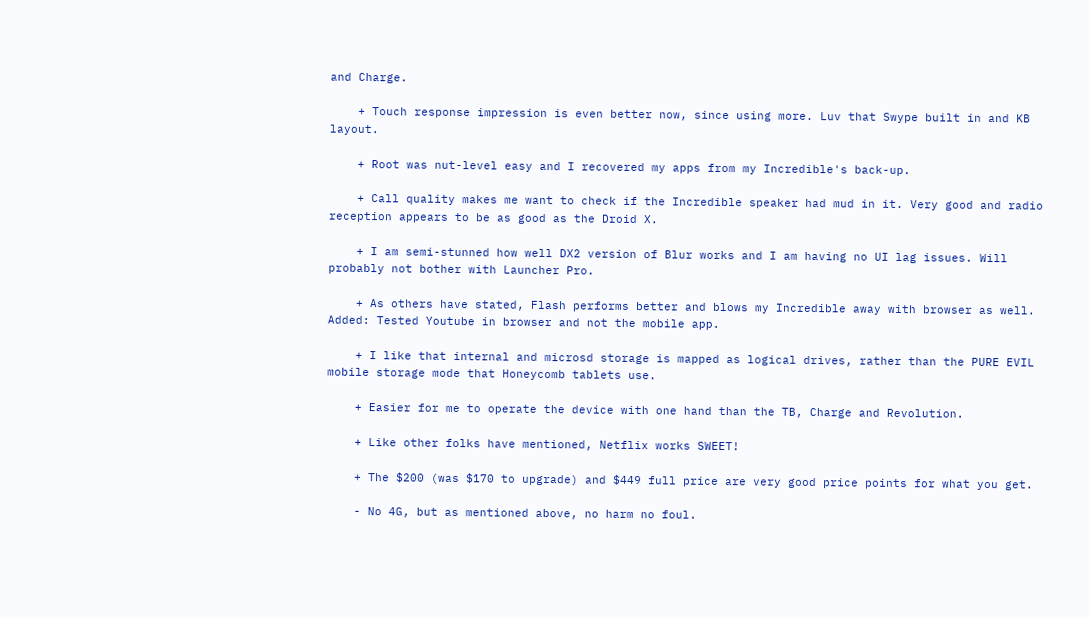and Charge.

    + Touch response impression is even better now, since using more. Luv that Swype built in and KB layout.

    + Root was nut-level easy and I recovered my apps from my Incredible's back-up.

    + Call quality makes me want to check if the Incredible speaker had mud in it. Very good and radio reception appears to be as good as the Droid X.

    + I am semi-stunned how well DX2 version of Blur works and I am having no UI lag issues. Will probably not bother with Launcher Pro.

    + As others have stated, Flash performs better and blows my Incredible away with browser as well. Added: Tested Youtube in browser and not the mobile app.

    + I like that internal and microsd storage is mapped as logical drives, rather than the PURE EVIL mobile storage mode that Honeycomb tablets use.

    + Easier for me to operate the device with one hand than the TB, Charge and Revolution.

    + Like other folks have mentioned, Netflix works SWEET!

    + The $200 (was $170 to upgrade) and $449 full price are very good price points for what you get.

    - No 4G, but as mentioned above, no harm no foul.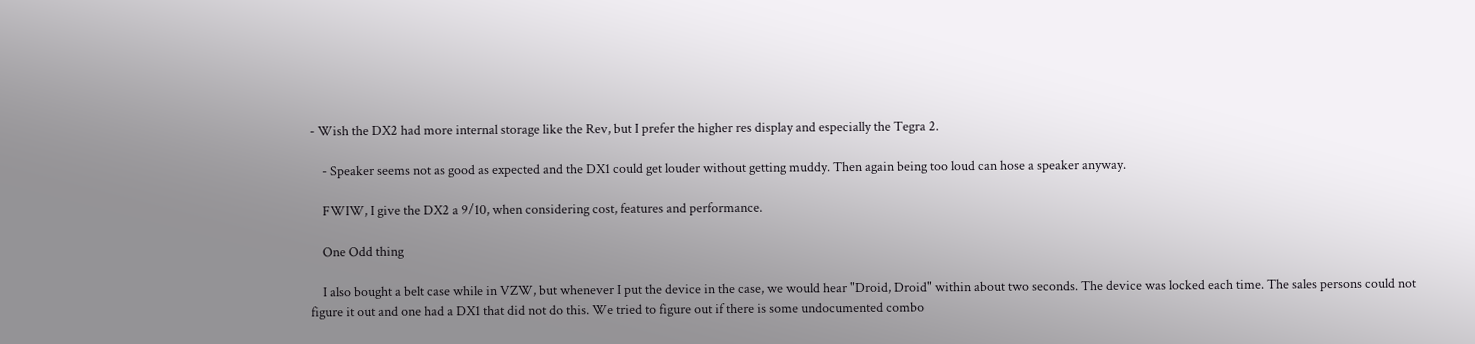- Wish the DX2 had more internal storage like the Rev, but I prefer the higher res display and especially the Tegra 2.

    - Speaker seems not as good as expected and the DX1 could get louder without getting muddy. Then again being too loud can hose a speaker anyway.

    FWIW, I give the DX2 a 9/10, when considering cost, features and performance.

    One Odd thing

    I also bought a belt case while in VZW, but whenever I put the device in the case, we would hear "Droid, Droid" within about two seconds. The device was locked each time. The sales persons could not figure it out and one had a DX1 that did not do this. We tried to figure out if there is some undocumented combo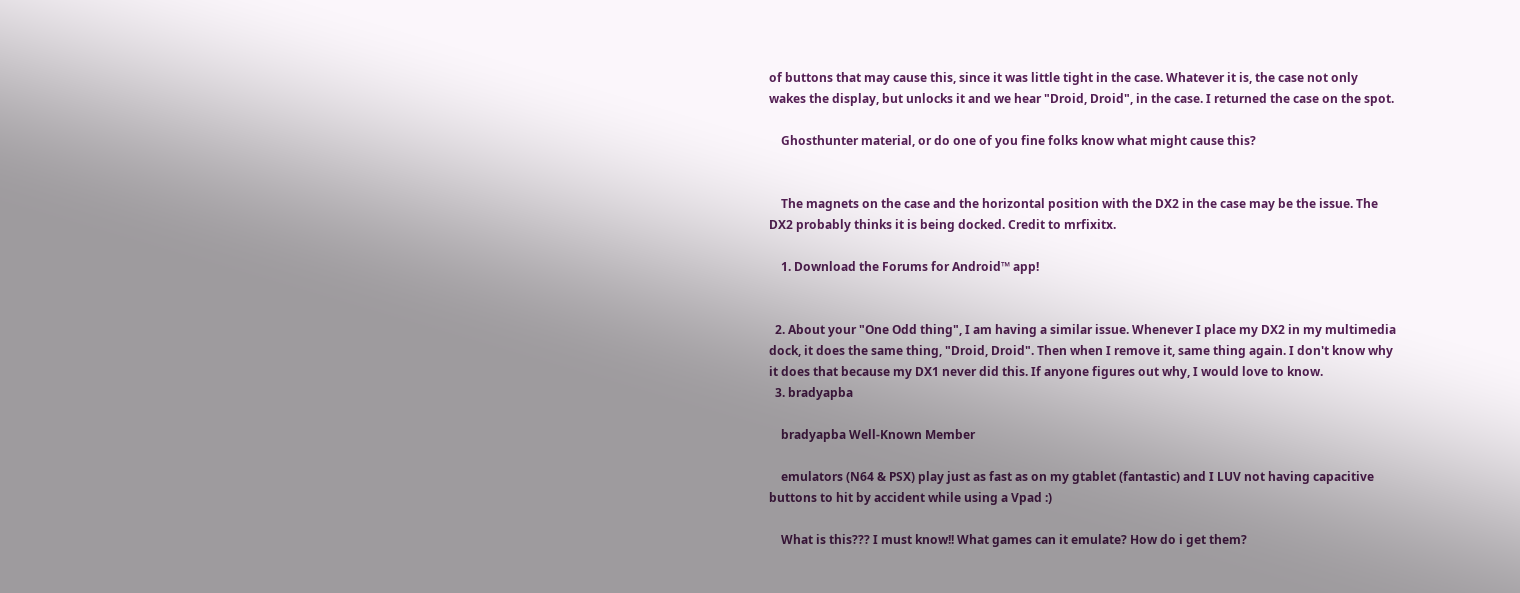of buttons that may cause this, since it was little tight in the case. Whatever it is, the case not only wakes the display, but unlocks it and we hear "Droid, Droid", in the case. I returned the case on the spot.

    Ghosthunter material, or do one of you fine folks know what might cause this?


    The magnets on the case and the horizontal position with the DX2 in the case may be the issue. The DX2 probably thinks it is being docked. Credit to mrfixitx.

    1. Download the Forums for Android™ app!


  2. About your "One Odd thing", I am having a similar issue. Whenever I place my DX2 in my multimedia dock, it does the same thing, "Droid, Droid". Then when I remove it, same thing again. I don't know why it does that because my DX1 never did this. If anyone figures out why, I would love to know.
  3. bradyapba

    bradyapba Well-Known Member

    emulators (N64 & PSX) play just as fast as on my gtablet (fantastic) and I LUV not having capacitive buttons to hit by accident while using a Vpad :)

    What is this??? I must know!! What games can it emulate? How do i get them?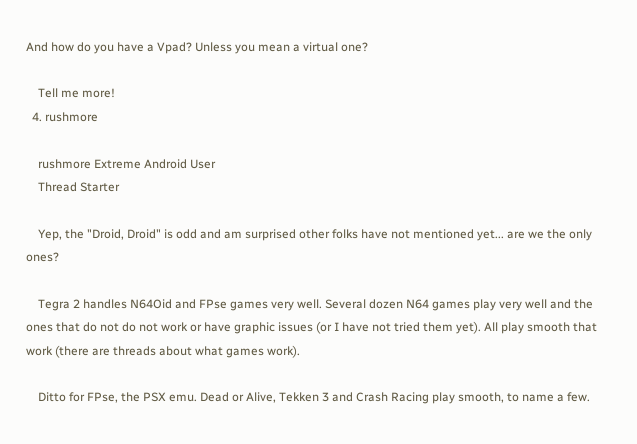And how do you have a Vpad? Unless you mean a virtual one?

    Tell me more!
  4. rushmore

    rushmore Extreme Android User
    Thread Starter

    Yep, the "Droid, Droid" is odd and am surprised other folks have not mentioned yet... are we the only ones?

    Tegra 2 handles N64Oid and FPse games very well. Several dozen N64 games play very well and the ones that do not do not work or have graphic issues (or I have not tried them yet). All play smooth that work (there are threads about what games work).

    Ditto for FPse, the PSX emu. Dead or Alive, Tekken 3 and Crash Racing play smooth, to name a few.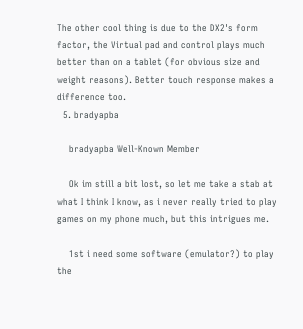The other cool thing is due to the DX2's form factor, the Virtual pad and control plays much better than on a tablet (for obvious size and weight reasons). Better touch response makes a difference too.
  5. bradyapba

    bradyapba Well-Known Member

    Ok im still a bit lost, so let me take a stab at what I think I know, as i never really tried to play games on my phone much, but this intrigues me.

    1st i need some software (emulator?) to play the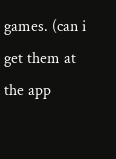games. (can i get them at the app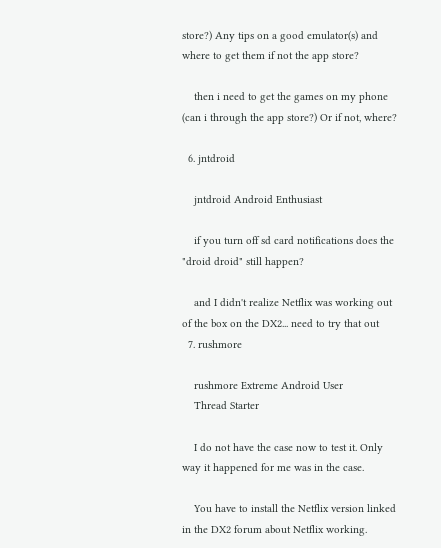store?) Any tips on a good emulator(s) and where to get them if not the app store?

    then i need to get the games on my phone (can i through the app store?) Or if not, where?

  6. jntdroid

    jntdroid Android Enthusiast

    if you turn off sd card notifications does the "droid droid" still happen?

    and I didn't realize Netflix was working out of the box on the DX2... need to try that out
  7. rushmore

    rushmore Extreme Android User
    Thread Starter

    I do not have the case now to test it. Only way it happened for me was in the case.

    You have to install the Netflix version linked in the DX2 forum about Netflix working.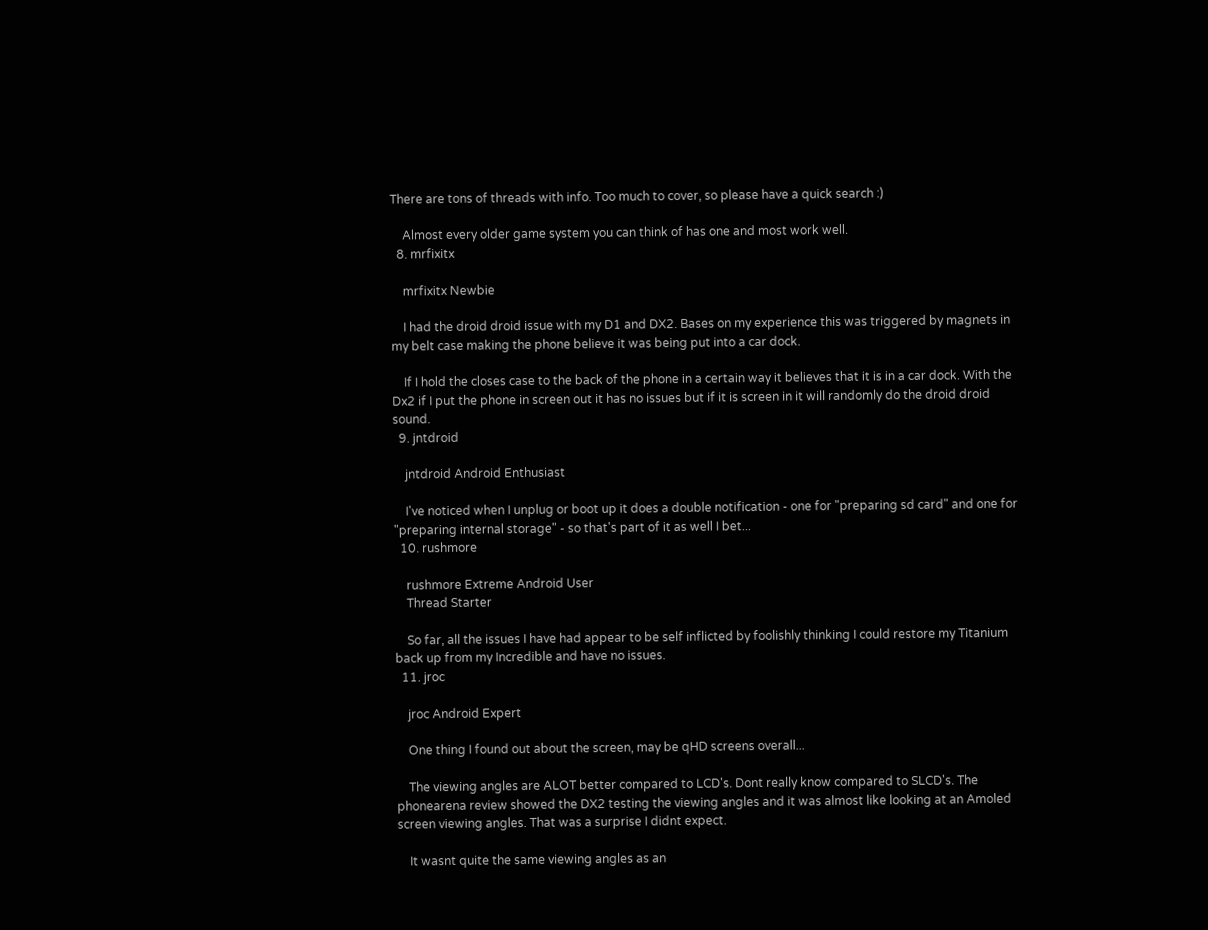There are tons of threads with info. Too much to cover, so please have a quick search :)

    Almost every older game system you can think of has one and most work well.
  8. mrfixitx

    mrfixitx Newbie

    I had the droid droid issue with my D1 and DX2. Bases on my experience this was triggered by magnets in my belt case making the phone believe it was being put into a car dock.

    If I hold the closes case to the back of the phone in a certain way it believes that it is in a car dock. With the Dx2 if I put the phone in screen out it has no issues but if it is screen in it will randomly do the droid droid sound.
  9. jntdroid

    jntdroid Android Enthusiast

    I've noticed when I unplug or boot up it does a double notification - one for "preparing sd card" and one for "preparing internal storage" - so that's part of it as well I bet...
  10. rushmore

    rushmore Extreme Android User
    Thread Starter

    So far, all the issues I have had appear to be self inflicted by foolishly thinking I could restore my Titanium back up from my Incredible and have no issues.
  11. jroc

    jroc Android Expert

    One thing I found out about the screen, may be qHD screens overall...

    The viewing angles are ALOT better compared to LCD's. Dont really know compared to SLCD's. The phonearena review showed the DX2 testing the viewing angles and it was almost like looking at an Amoled screen viewing angles. That was a surprise I didnt expect.

    It wasnt quite the same viewing angles as an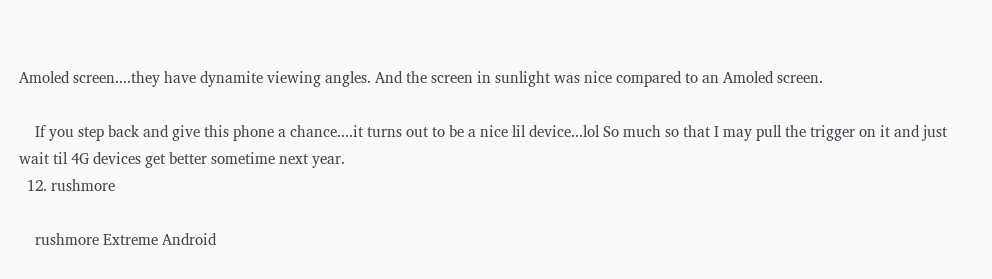Amoled screen....they have dynamite viewing angles. And the screen in sunlight was nice compared to an Amoled screen.

    If you step back and give this phone a chance....it turns out to be a nice lil device...lol So much so that I may pull the trigger on it and just wait til 4G devices get better sometime next year.
  12. rushmore

    rushmore Extreme Android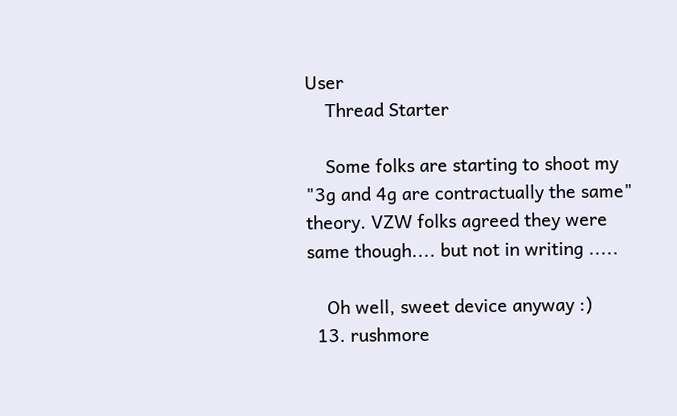User
    Thread Starter

    Some folks are starting to shoot my "3g and 4g are contractually the same" theory. VZW folks agreed they were same though.... but not in writing .....

    Oh well, sweet device anyway :)
  13. rushmore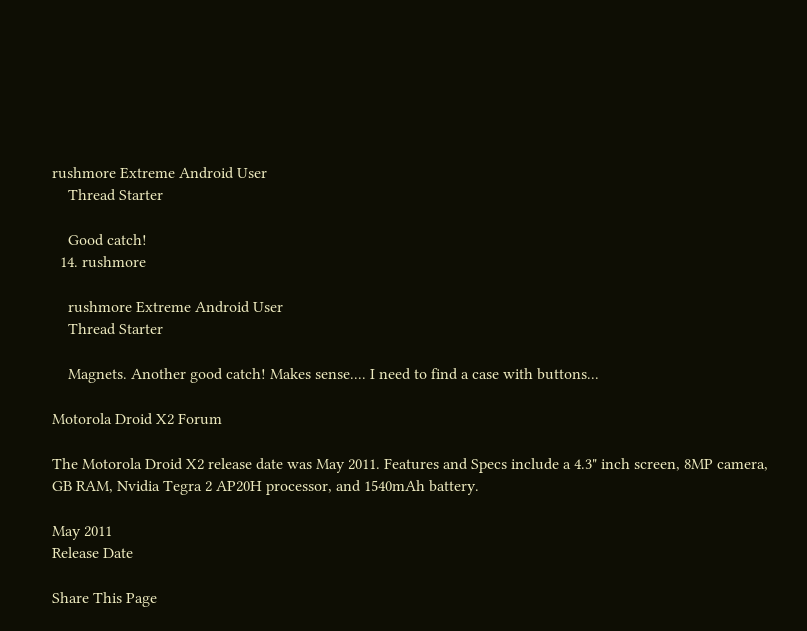rushmore Extreme Android User
    Thread Starter

    Good catch!
  14. rushmore

    rushmore Extreme Android User
    Thread Starter

    Magnets. Another good catch! Makes sense.... I need to find a case with buttons...

Motorola Droid X2 Forum

The Motorola Droid X2 release date was May 2011. Features and Specs include a 4.3" inch screen, 8MP camera, GB RAM, Nvidia Tegra 2 AP20H processor, and 1540mAh battery.

May 2011
Release Date

Share This Page